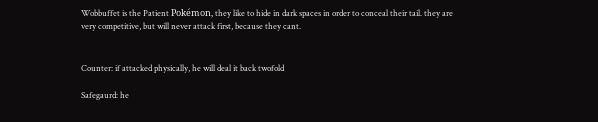Wobbuffet is the Patient Pokémon, they like to hide in dark spaces in order to conceal their tail. they are very competitive, but will never attack first, because they cant.


Counter: if attacked physically, he will deal it back twofold

Safegaurd: he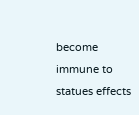become immune to statues effects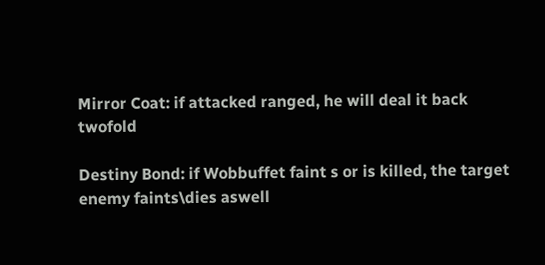Mirror Coat: if attacked ranged, he will deal it back twofold

Destiny Bond: if Wobbuffet faint s or is killed, the target enemy faints\dies aswell